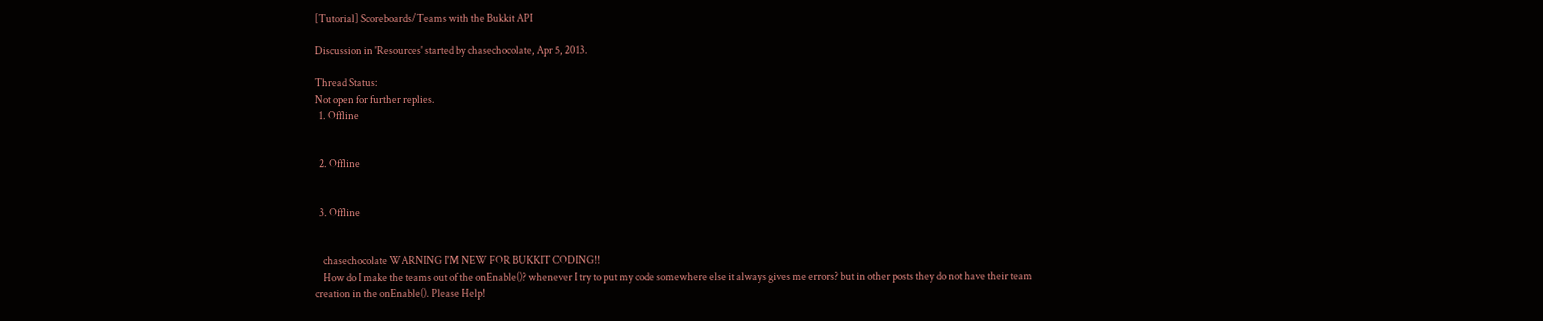[Tutorial] Scoreboards/Teams with the Bukkit API

Discussion in 'Resources' started by chasechocolate, Apr 5, 2013.

Thread Status:
Not open for further replies.
  1. Offline


  2. Offline


  3. Offline


    chasechocolate WARNING I'M NEW FOR BUKKIT CODING!!
    How do I make the teams out of the onEnable()? whenever I try to put my code somewhere else it always gives me errors? but in other posts they do not have their team creation in the onEnable(). Please Help!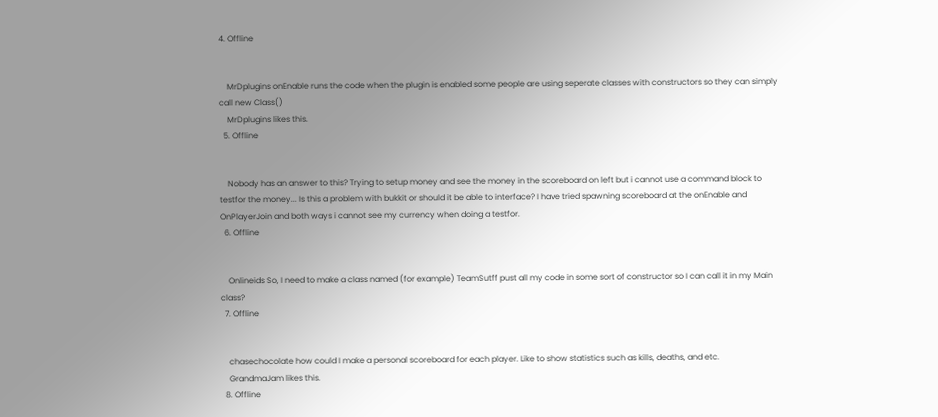4. Offline


    MrDplugins onEnable runs the code when the plugin is enabled some people are using seperate classes with constructors so they can simply call new Class()
    MrDplugins likes this.
  5. Offline


    Nobody has an answer to this? Trying to setup money and see the money in the scoreboard on left but i cannot use a command block to testfor the money... Is this a problem with bukkit or should it be able to interface? I have tried spawning scoreboard at the onEnable and OnPlayerJoin and both ways i cannot see my currency when doing a testfor.
  6. Offline


    Onlineids So, I need to make a class named (for example) TeamSutff pust all my code in some sort of constructor so I can call it in my Main class?
  7. Offline


    chasechocolate how could I make a personal scoreboard for each player. Like to show statistics such as kills, deaths, and etc.
    GrandmaJam likes this.
  8. Offline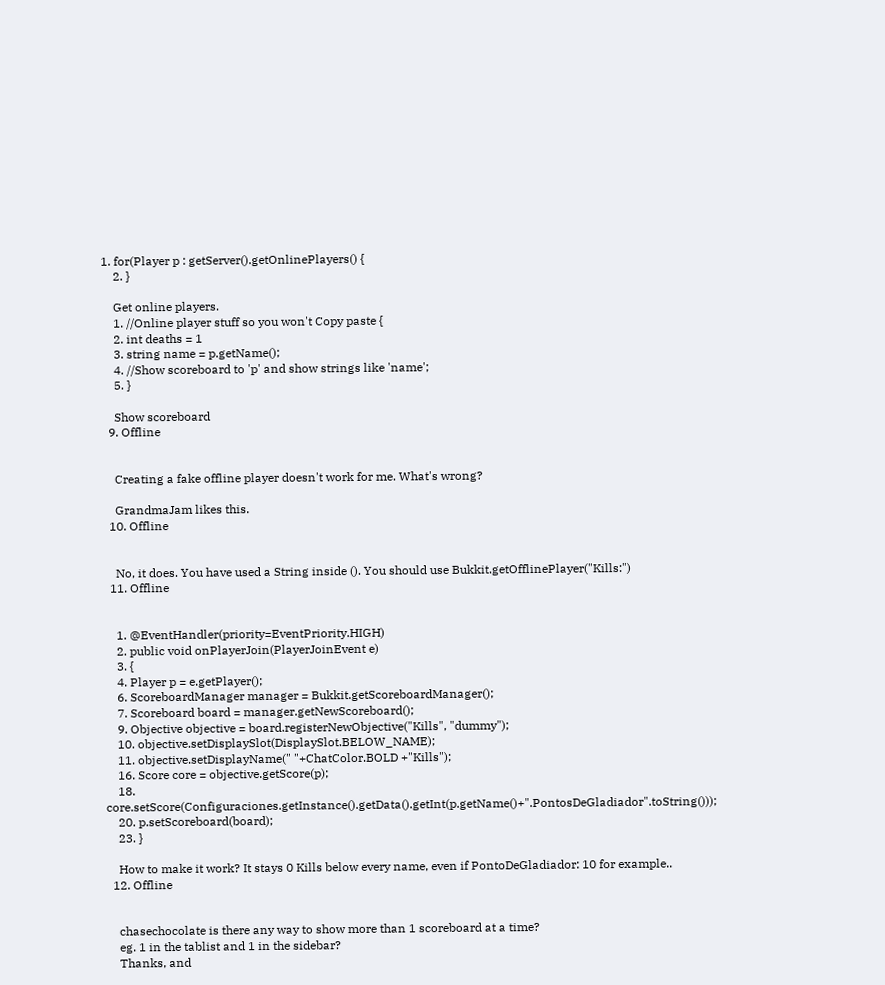1. for(Player p : getServer().getOnlinePlayers() {
    2. }

    Get online players.
    1. //Online player stuff so you won't Copy paste {
    2. int deaths = 1
    3. string name = p.getName();
    4. //Show scoreboard to 'p' and show strings like 'name';
    5. }

    Show scoreboard
  9. Offline


    Creating a fake offline player doesn't work for me. What's wrong?

    GrandmaJam likes this.
  10. Offline


    No, it does. You have used a String inside (). You should use Bukkit.getOfflinePlayer("Kills:")
  11. Offline


    1. @EventHandler(priority=EventPriority.HIGH)
    2. public void onPlayerJoin(PlayerJoinEvent e)
    3. {
    4. Player p = e.getPlayer();
    6. ScoreboardManager manager = Bukkit.getScoreboardManager();
    7. Scoreboard board = manager.getNewScoreboard();
    9. Objective objective = board.registerNewObjective("Kills", "dummy");
    10. objective.setDisplaySlot(DisplaySlot.BELOW_NAME);
    11. objective.setDisplayName(" "+ChatColor.BOLD +"Kills");
    16. Score core = objective.getScore(p);
    18. core.setScore(Configuraciones.getInstance().getData().getInt(p.getName()+".PontosDeGladiador".toString()));
    20. p.setScoreboard(board);
    23. }

    How to make it work? It stays 0 Kills below every name, even if PontoDeGladiador: 10 for example..
  12. Offline


    chasechocolate is there any way to show more than 1 scoreboard at a time?
    eg. 1 in the tablist and 1 in the sidebar?
    Thanks, and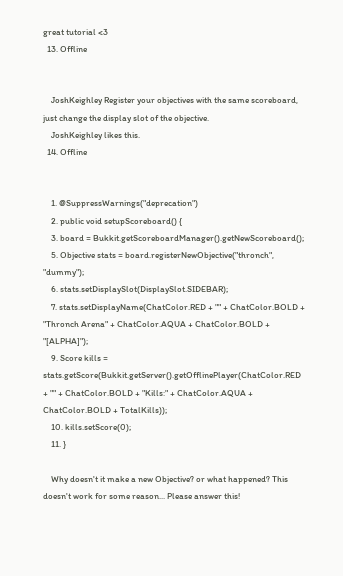great tutorial <3
  13. Offline


    JoshKeighley Register your objectives with the same scoreboard, just change the display slot of the objective.
    JoshKeighley likes this.
  14. Offline


    1. @SuppressWarnings("deprecation")
    2. public void setupScoreboard() {
    3. board = Bukkit.getScoreboardManager().getNewScoreboard();
    5. Objective stats = board.registerNewObjective("thronch", "dummy");
    6. stats.setDisplaySlot(DisplaySlot.SIDEBAR);
    7. stats.setDisplayName(ChatColor.RED + "" + ChatColor.BOLD + "Thronch Arena" + ChatColor.AQUA + ChatColor.BOLD + "[ALPHA]");
    9. Score kills = stats.getScore(Bukkit.getServer().getOfflinePlayer(ChatColor.RED + "" + ChatColor.BOLD + "Kills:" + ChatColor.AQUA + ChatColor.BOLD + TotalKills));
    10. kills.setScore(0);
    11. }

    Why doesn't it make a new Objective? or what happened? This doesn't work for some reason... Please answer this!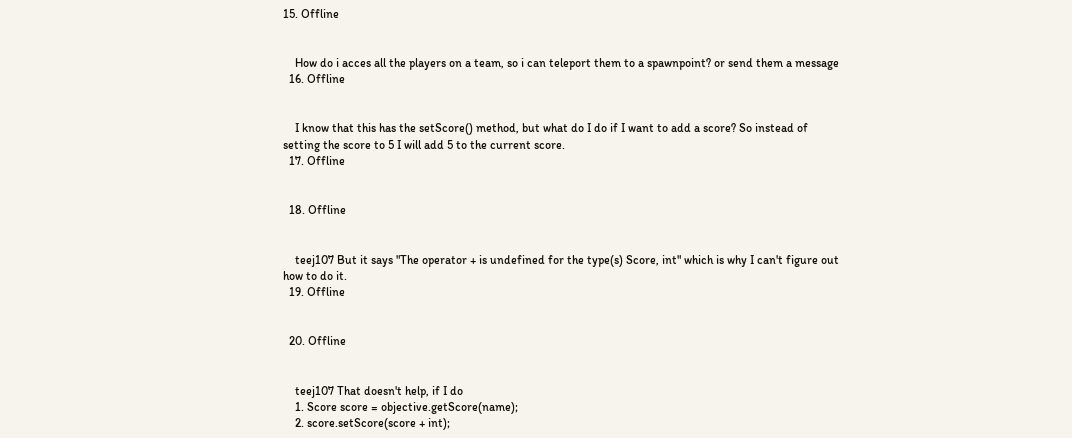15. Offline


    How do i acces all the players on a team, so i can teleport them to a spawnpoint? or send them a message
  16. Offline


    I know that this has the setScore() method, but what do I do if I want to add a score? So instead of setting the score to 5 I will add 5 to the current score.
  17. Offline


  18. Offline


    teej107 But it says "The operator + is undefined for the type(s) Score, int" which is why I can't figure out how to do it.
  19. Offline


  20. Offline


    teej107 That doesn't help, if I do
    1. Score score = objective.getScore(name);
    2. score.setScore(score + int);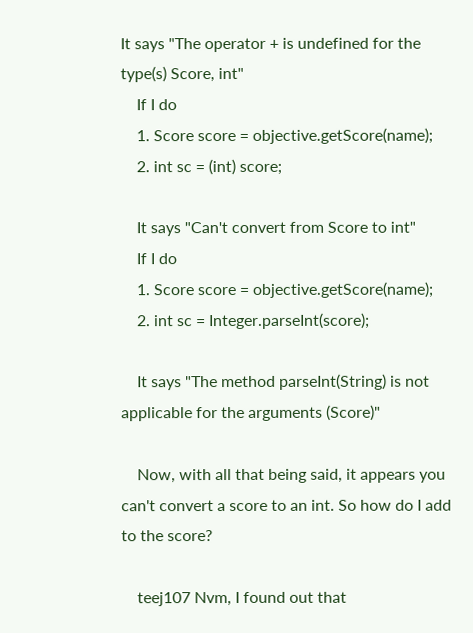It says "The operator + is undefined for the type(s) Score, int"
    If I do
    1. Score score = objective.getScore(name);
    2. int sc = (int) score;

    It says "Can't convert from Score to int"
    If I do
    1. Score score = objective.getScore(name);
    2. int sc = Integer.parseInt(score);

    It says "The method parseInt(String) is not applicable for the arguments (Score)"

    Now, with all that being said, it appears you can't convert a score to an int. So how do I add to the score?

    teej107 Nvm, I found out that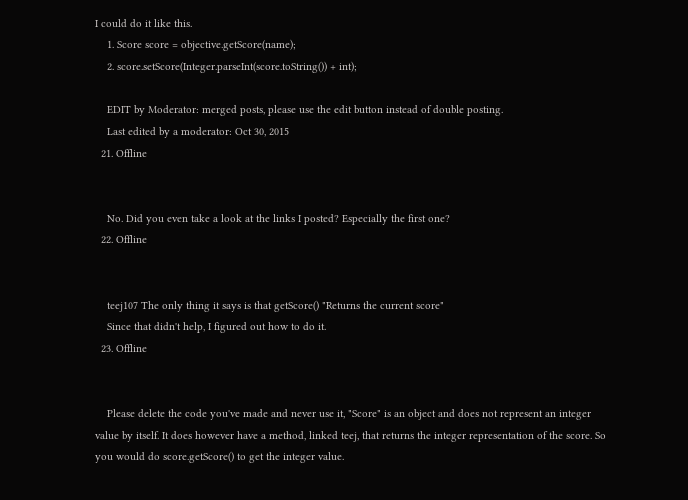I could do it like this.
    1. Score score = objective.getScore(name);
    2. score.setScore(Integer.parseInt(score.toString()) + int);

    EDIT by Moderator: merged posts, please use the edit button instead of double posting.
    Last edited by a moderator: Oct 30, 2015
  21. Offline


    No. Did you even take a look at the links I posted? Especially the first one?
  22. Offline


    teej107 The only thing it says is that getScore() "Returns the current score"
    Since that didn't help, I figured out how to do it.
  23. Offline


    Please delete the code you've made and never use it, "Score" is an object and does not represent an integer value by itself. It does however have a method, linked teej, that returns the integer representation of the score. So you would do score.getScore() to get the integer value.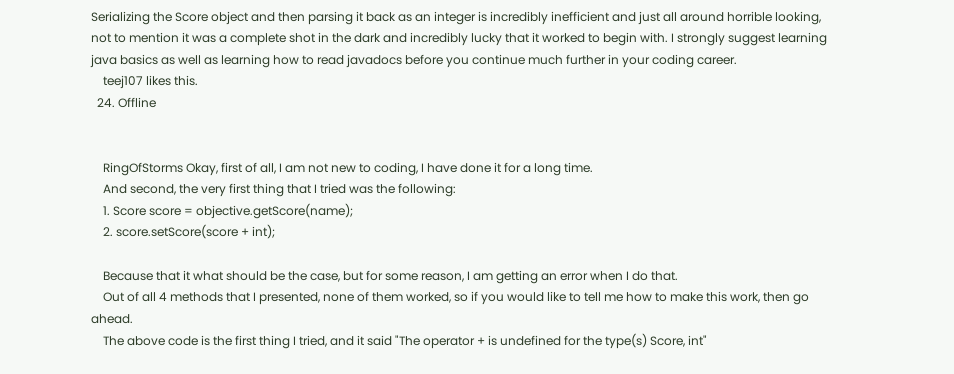Serializing the Score object and then parsing it back as an integer is incredibly inefficient and just all around horrible looking, not to mention it was a complete shot in the dark and incredibly lucky that it worked to begin with. I strongly suggest learning java basics as well as learning how to read javadocs before you continue much further in your coding career.
    teej107 likes this.
  24. Offline


    RingOfStorms Okay, first of all, I am not new to coding, I have done it for a long time.
    And second, the very first thing that I tried was the following:
    1. Score score = objective.getScore(name);
    2. score.setScore(score + int);

    Because that it what should be the case, but for some reason, I am getting an error when I do that.
    Out of all 4 methods that I presented, none of them worked, so if you would like to tell me how to make this work, then go ahead.
    The above code is the first thing I tried, and it said "The operator + is undefined for the type(s) Score, int"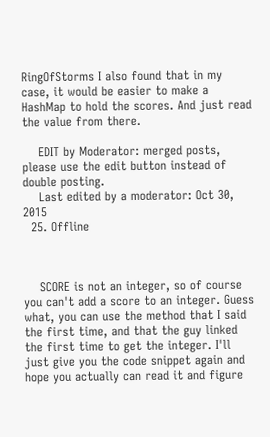RingOfStorms I also found that in my case, it would be easier to make a HashMap to hold the scores. And just read the value from there.

    EDIT by Moderator: merged posts, please use the edit button instead of double posting.
    Last edited by a moderator: Oct 30, 2015
  25. Offline



    SCORE is not an integer, so of course you can't add a score to an integer. Guess what, you can use the method that I said the first time, and that the guy linked the first time to get the integer. I'll just give you the code snippet again and hope you actually can read it and figure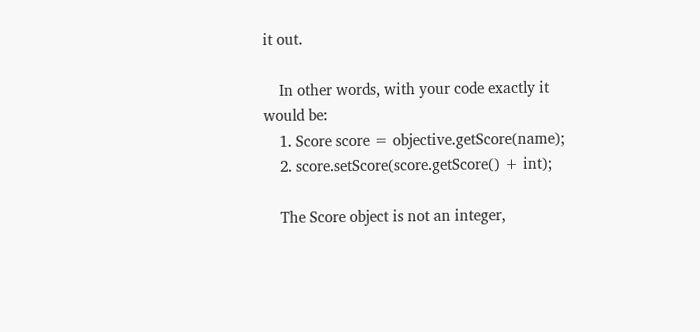it out.

    In other words, with your code exactly it would be:
    1. Score score = objective.getScore(name);
    2. score.setScore(score.getScore() + int);

    The Score object is not an integer,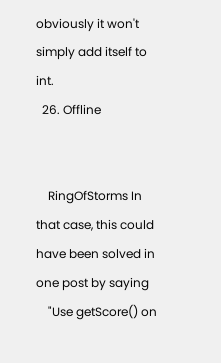obviously it won't simply add itself to int.
  26. Offline


    RingOfStorms In that case, this could have been solved in one post by saying
    "Use getScore() on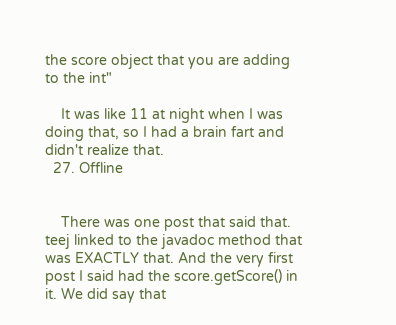the score object that you are adding to the int"

    It was like 11 at night when I was doing that, so I had a brain fart and didn't realize that.
  27. Offline


    There was one post that said that. teej linked to the javadoc method that was EXACTLY that. And the very first post I said had the score.getScore() in it. We did say that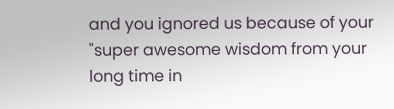and you ignored us because of your "super awesome wisdom from your long time in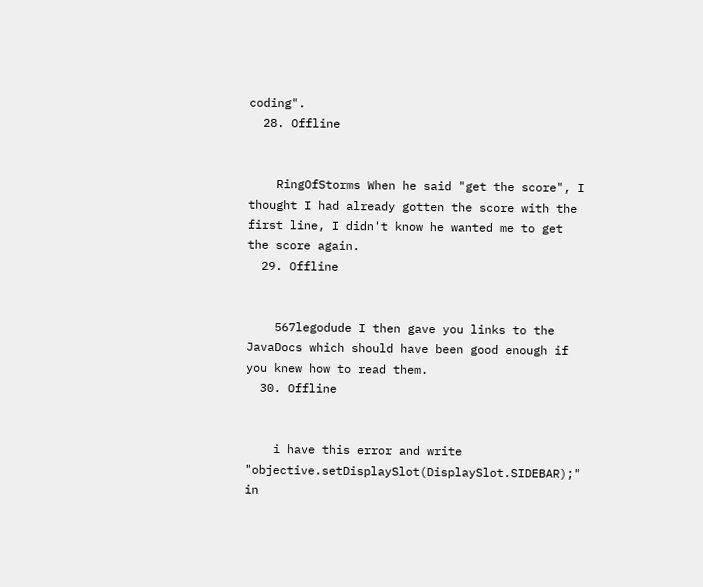coding".
  28. Offline


    RingOfStorms When he said "get the score", I thought I had already gotten the score with the first line, I didn't know he wanted me to get the score again.
  29. Offline


    567legodude I then gave you links to the JavaDocs which should have been good enough if you knew how to read them.
  30. Offline


    i have this error and write "objective.setDisplaySlot(DisplaySlot.SIDEBAR);" in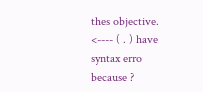thes objective. <---- ( . ) have syntax erro because ?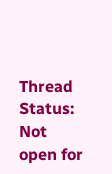Thread Status:
Not open for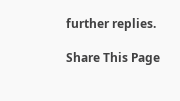further replies.

Share This Page